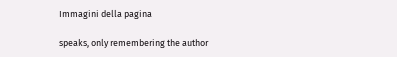Immagini della pagina

speaks, only remembering the author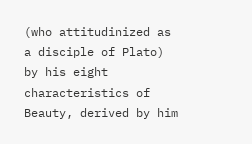(who attitudinized as a disciple of Plato) by his eight characteristics of Beauty, derived by him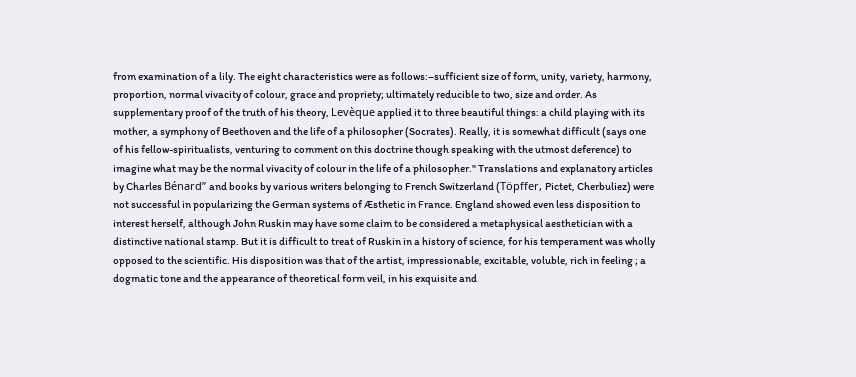from examination of a lily. The eight characteristics were as follows:–sufficient size of form, unity, variety, harmony, proportion, normal vivacity of colour, grace and propriety; ultimately reducible to two, size and order. As supplementary proof of the truth of his theory, Levèque applied it to three beautiful things: a child playing with its mother, a symphony of Beethoven and the life of a philosopher (Socrates). Really, it is somewhat difficult (says one of his fellow-spiritualists, venturing to comment on this doctrine though speaking with the utmost deference) to imagine what may be the normal vivacity of colour in the life of a philosopher." Translations and explanatory articles by Charles Bénard” and books by various writers belonging to French Switzerland (Töpffer, Pictet, Cherbuliez) were not successful in popularizing the German systems of Æsthetic in France. England showed even less disposition to interest herself, although John Ruskin may have some claim to be considered a metaphysical aesthetician with a distinctive national stamp. But it is difficult to treat of Ruskin in a history of science, for his temperament was wholly opposed to the scientific. His disposition was that of the artist, impressionable, excitable, voluble, rich in feeling ; a dogmatic tone and the appearance of theoretical form veil, in his exquisite and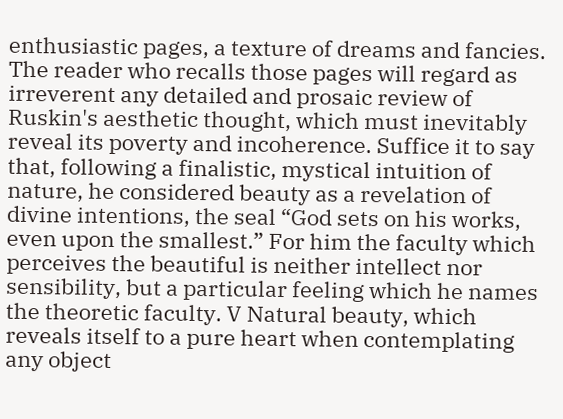enthusiastic pages, a texture of dreams and fancies. The reader who recalls those pages will regard as irreverent any detailed and prosaic review of Ruskin's aesthetic thought, which must inevitably reveal its poverty and incoherence. Suffice it to say that, following a finalistic, mystical intuition of nature, he considered beauty as a revelation of divine intentions, the seal “God sets on his works, even upon the smallest.” For him the faculty which perceives the beautiful is neither intellect nor sensibility, but a particular feeling which he names the theoretic faculty. V Natural beauty, which reveals itself to a pure heart when contemplating any object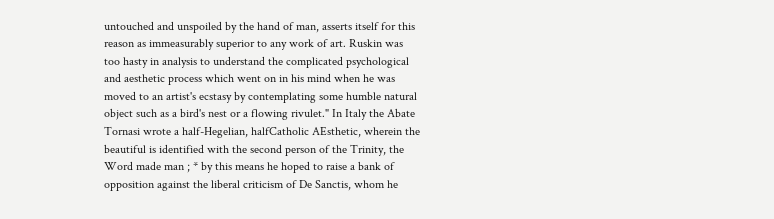untouched and unspoiled by the hand of man, asserts itself for this reason as immeasurably superior to any work of art. Ruskin was too hasty in analysis to understand the complicated psychological and aesthetic process which went on in his mind when he was moved to an artist's ecstasy by contemplating some humble natural object such as a bird's nest or a flowing rivulet." In Italy the Abate Tornasi wrote a half-Hegelian, halfCatholic AEsthetic, wherein the beautiful is identified with the second person of the Trinity, the Word made man ; * by this means he hoped to raise a bank of opposition against the liberal criticism of De Sanctis, whom he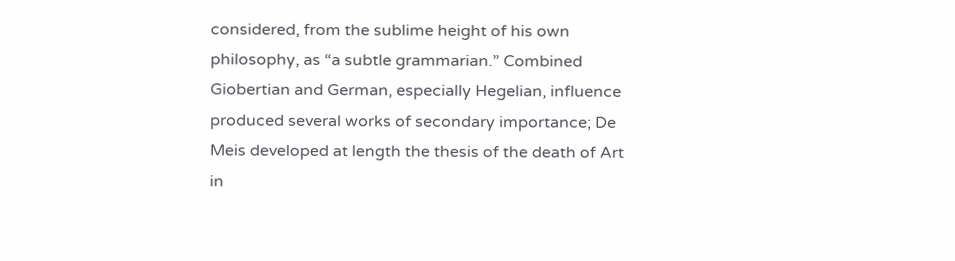considered, from the sublime height of his own philosophy, as “a subtle grammarian.” Combined Giobertian and German, especially Hegelian, influence produced several works of secondary importance; De Meis developed at length the thesis of the death of Art in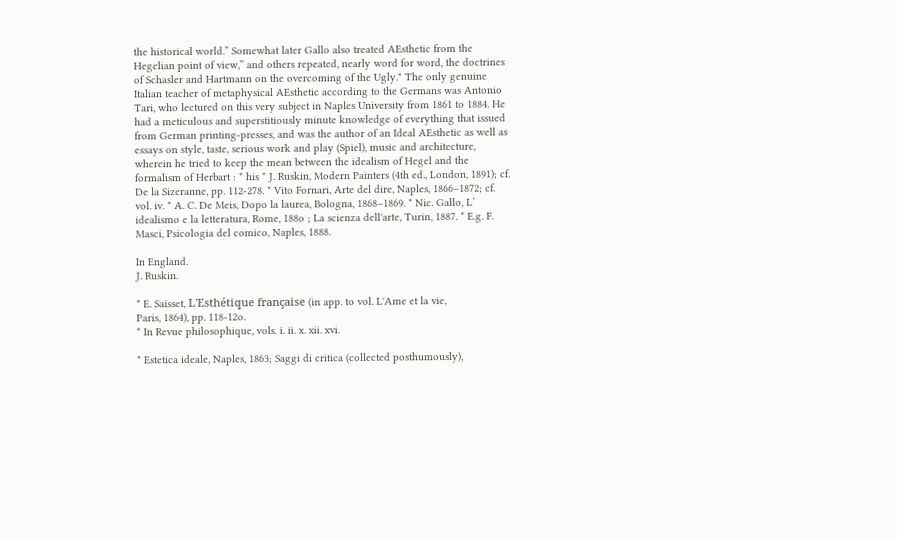the historical world.” Somewhat later Gallo also treated AEsthetic from the Hegelian point of view,” and others repeated, nearly word for word, the doctrines of Schasler and Hartmann on the overcoming of the Ugly." The only genuine Italian teacher of metaphysical AEsthetic according to the Germans was Antonio Tari, who lectured on this very subject in Naples University from 1861 to 1884. He had a meticulous and superstitiously minute knowledge of everything that issued from German printing-presses, and was the author of an Ideal AEsthetic as well as essays on style, taste, serious work and play (Spiel), music and architecture, wherein he tried to keep the mean between the idealism of Hegel and the formalism of Herbart : * his * J. Ruskin, Modern Painters (4th ed., London, 1891); cf. De la Sizeranne, pp. 112-278. * Vito Fornari, Arte del dire, Naples, 1866–1872; cf. vol. iv. * A. C. De Meis, Dopo la laurea, Bologna, 1868–1869. * Nic. Gallo, L’ idealismo e la letteratura, Rome, 188o ; La scienza dell'arte, Turin, 1887. * E.g. F. Masci, Psicologia del comico, Naples, 1888.

In England.
J. Ruskin.

* E. Saisset, L'Esthétique française (in app. to vol. L'Ame et la vie,
Paris, 1864), pp. 118-12o.
* In Revue philosophique, vols. i. ii. x. xii. xvi.

* Estetica ideale, Naples, 1863; Saggi di critica (collected posthumously),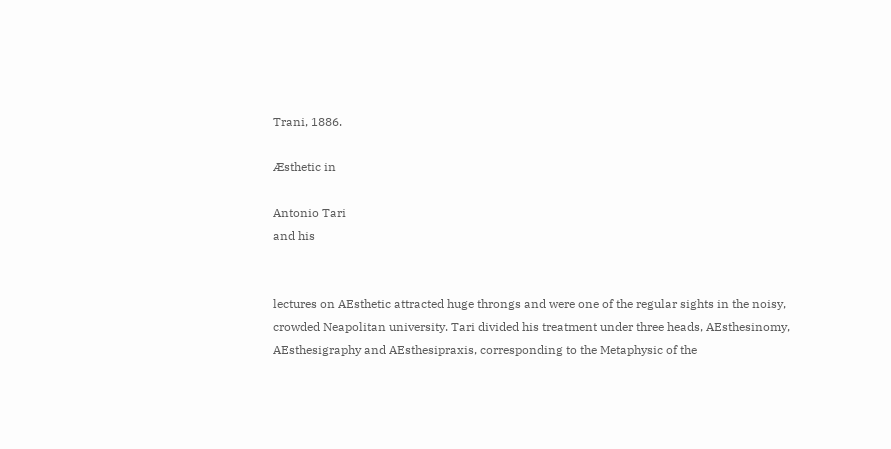Trani, 1886.

Æsthetic in

Antonio Tari
and his


lectures on AEsthetic attracted huge throngs and were one of the regular sights in the noisy, crowded Neapolitan university. Tari divided his treatment under three heads, AEsthesinomy, AEsthesigraphy and AEsthesipraxis, corresponding to the Metaphysic of the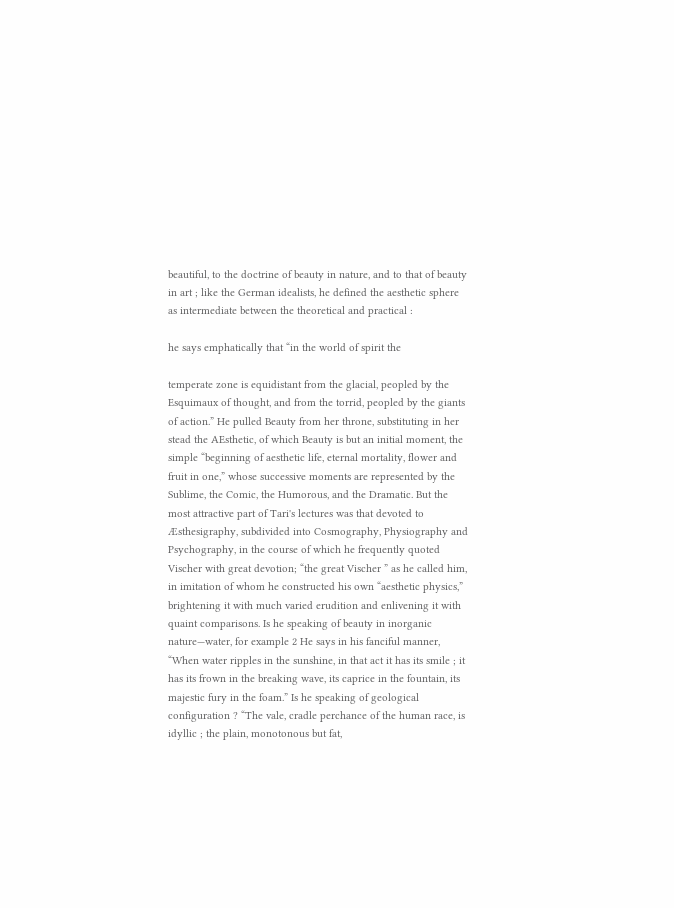beautiful, to the doctrine of beauty in nature, and to that of beauty in art ; like the German idealists, he defined the aesthetic sphere as intermediate between the theoretical and practical :

he says emphatically that “in the world of spirit the

temperate zone is equidistant from the glacial, peopled by the Esquimaux of thought, and from the torrid, peopled by the giants of action.” He pulled Beauty from her throne, substituting in her stead the AEsthetic, of which Beauty is but an initial moment, the simple “beginning of aesthetic life, eternal mortality, flower and fruit in one,” whose successive moments are represented by the Sublime, the Comic, the Humorous, and the Dramatic. But the most attractive part of Tari's lectures was that devoted to Æsthesigraphy, subdivided into Cosmography, Physiography and Psychography, in the course of which he frequently quoted Vischer with great devotion; “the great Vischer ” as he called him, in imitation of whom he constructed his own “aesthetic physics,” brightening it with much varied erudition and enlivening it with quaint comparisons. Is he speaking of beauty in inorganic nature—water, for example 2 He says in his fanciful manner, “When water ripples in the sunshine, in that act it has its smile ; it has its frown in the breaking wave, its caprice in the fountain, its majestic fury in the foam.” Is he speaking of geological configuration ? “The vale, cradle perchance of the human race, is idyllic ; the plain, monotonous but fat,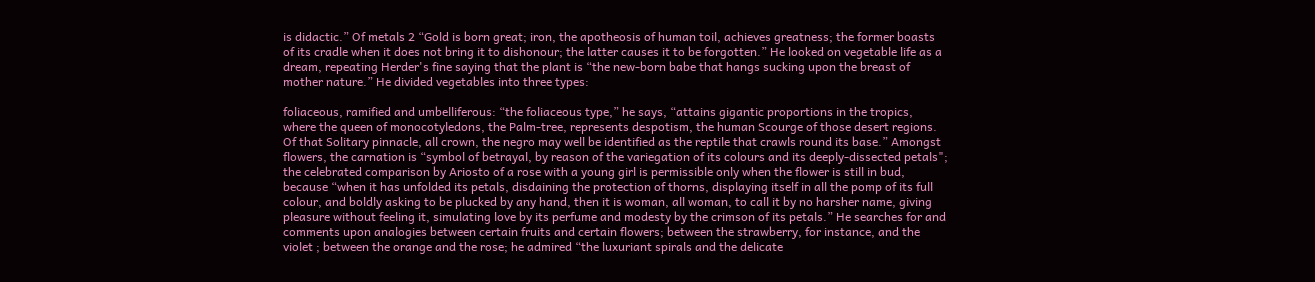is didactic.” Of metals 2 “Gold is born great; iron, the apotheosis of human toil, achieves greatness; the former boasts of its cradle when it does not bring it to dishonour; the latter causes it to be forgotten.” He looked on vegetable life as a dream, repeating Herder's fine saying that the plant is “the new-born babe that hangs sucking upon the breast of mother nature.” He divided vegetables into three types:

foliaceous, ramified and umbelliferous: “the foliaceous type,” he says, “attains gigantic proportions in the tropics, where the queen of monocotyledons, the Palm-tree, represents despotism, the human Scourge of those desert regions. Of that Solitary pinnacle, all crown, the negro may well be identified as the reptile that crawls round its base.” Amongst flowers, the carnation is “symbol of betrayal, by reason of the variegation of its colours and its deeply-dissected petals"; the celebrated comparison by Ariosto of a rose with a young girl is permissible only when the flower is still in bud, because “when it has unfolded its petals, disdaining the protection of thorns, displaying itself in all the pomp of its full colour, and boldly asking to be plucked by any hand, then it is woman, all woman, to call it by no harsher name, giving pleasure without feeling it, simulating love by its perfume and modesty by the crimson of its petals.” He searches for and comments upon analogies between certain fruits and certain flowers; between the strawberry, for instance, and the violet ; between the orange and the rose; he admired “the luxuriant spirals and the delicate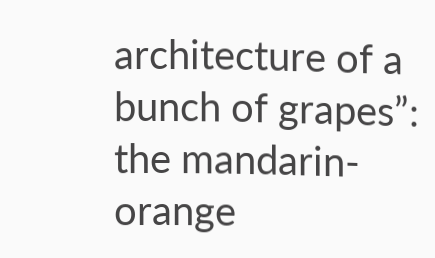architecture of a bunch of grapes”: the mandarin-orange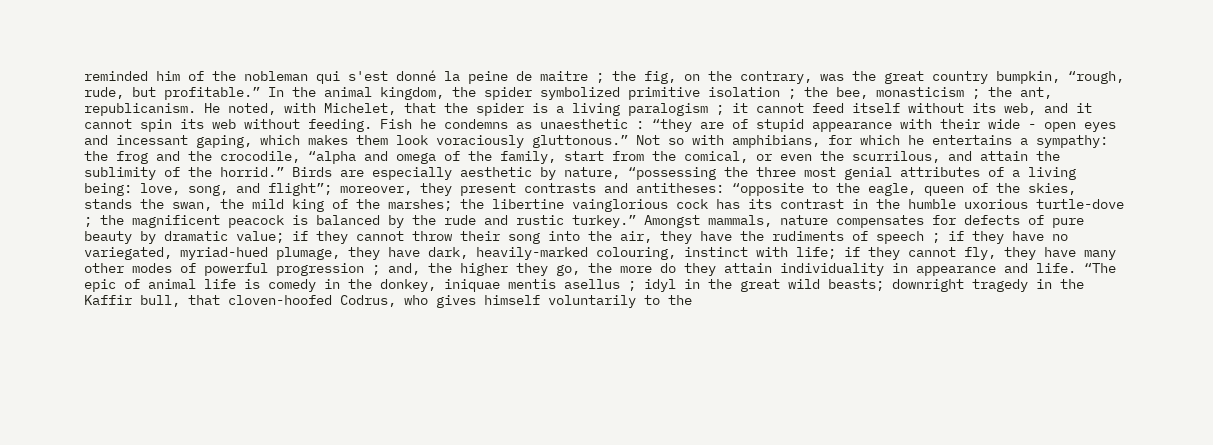reminded him of the nobleman qui s'est donné la peine de maitre ; the fig, on the contrary, was the great country bumpkin, “rough, rude, but profitable.” In the animal kingdom, the spider symbolized primitive isolation ; the bee, monasticism ; the ant, republicanism. He noted, with Michelet, that the spider is a living paralogism ; it cannot feed itself without its web, and it cannot spin its web without feeding. Fish he condemns as unaesthetic : “they are of stupid appearance with their wide - open eyes and incessant gaping, which makes them look voraciously gluttonous.” Not so with amphibians, for which he entertains a sympathy: the frog and the crocodile, “alpha and omega of the family, start from the comical, or even the scurrilous, and attain the sublimity of the horrid.” Birds are especially aesthetic by nature, “possessing the three most genial attributes of a living being: love, song, and flight”; moreover, they present contrasts and antitheses: “opposite to the eagle, queen of the skies, stands the swan, the mild king of the marshes; the libertine vainglorious cock has its contrast in the humble uxorious turtle-dove ; the magnificent peacock is balanced by the rude and rustic turkey.” Amongst mammals, nature compensates for defects of pure beauty by dramatic value; if they cannot throw their song into the air, they have the rudiments of speech ; if they have no variegated, myriad-hued plumage, they have dark, heavily-marked colouring, instinct with life; if they cannot fly, they have many other modes of powerful progression ; and, the higher they go, the more do they attain individuality in appearance and life. “The epic of animal life is comedy in the donkey, iniquae mentis asellus ; idyl in the great wild beasts; downright tragedy in the Kaffir bull, that cloven-hoofed Codrus, who gives himself voluntarily to the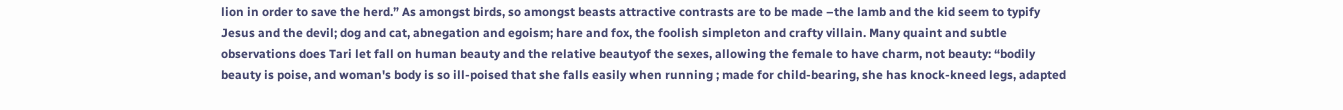lion in order to save the herd.” As amongst birds, so amongst beasts attractive contrasts are to be made –the lamb and the kid seem to typify Jesus and the devil; dog and cat, abnegation and egoism; hare and fox, the foolish simpleton and crafty villain. Many quaint and subtle observations does Tari let fall on human beauty and the relative beautyof the sexes, allowing the female to have charm, not beauty: “bodily beauty is poise, and woman's body is so ill-poised that she falls easily when running ; made for child-bearing, she has knock-kneed legs, adapted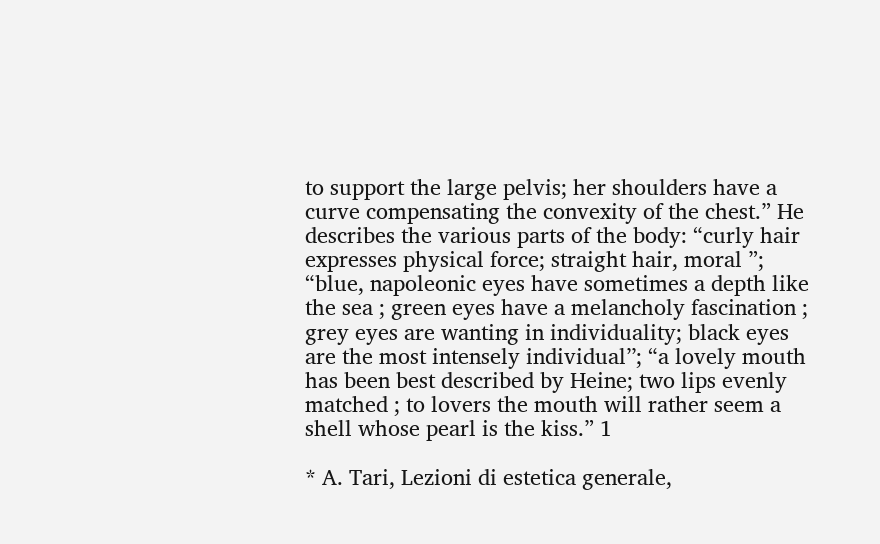to support the large pelvis; her shoulders have a curve compensating the convexity of the chest.” He describes the various parts of the body: “curly hair expresses physical force; straight hair, moral ”; “blue, napoleonic eyes have sometimes a depth like the sea ; green eyes have a melancholy fascination ; grey eyes are wanting in individuality; black eyes are the most intensely individual’’; “a lovely mouth has been best described by Heine; two lips evenly matched ; to lovers the mouth will rather seem a shell whose pearl is the kiss.” 1

* A. Tari, Lezioni di estetica generale,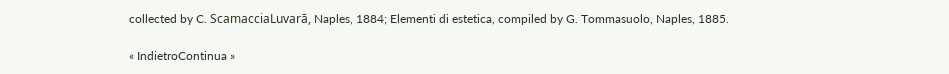collected by C. ScamacciaLuvarā, Naples, 1884; Elementi di estetica, compiled by G. Tommasuolo, Naples, 1885.

« IndietroContinua »